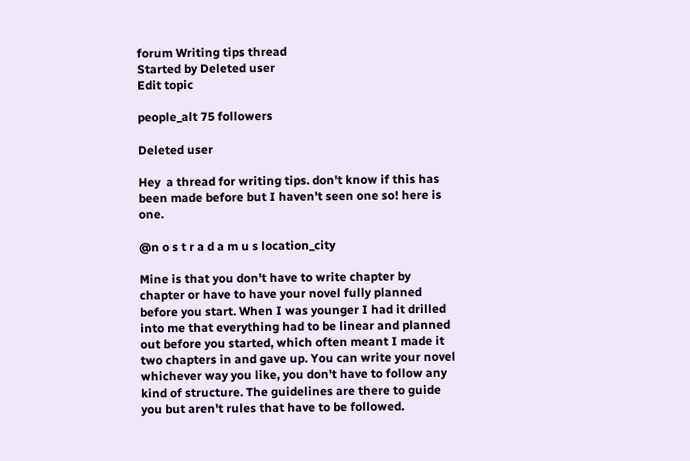forum Writing tips thread
Started by Deleted user
Edit topic

people_alt 75 followers

Deleted user

Hey  a thread for writing tips. don't know if this has been made before but I haven't seen one so! here is one.

@n o s t r a d a m u s location_city

Mine is that you don't have to write chapter by chapter or have to have your novel fully planned before you start. When I was younger I had it drilled into me that everything had to be linear and planned out before you started, which often meant I made it two chapters in and gave up. You can write your novel whichever way you like, you don't have to follow any kind of structure. The guidelines are there to guide you but aren't rules that have to be followed.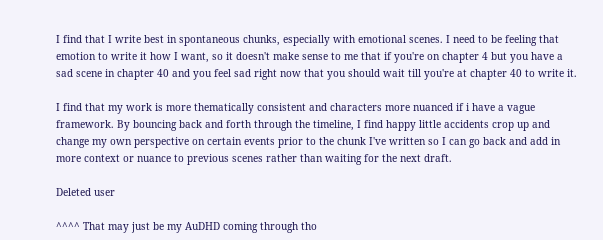I find that I write best in spontaneous chunks, especially with emotional scenes. I need to be feeling that emotion to write it how I want, so it doesn't make sense to me that if you're on chapter 4 but you have a sad scene in chapter 40 and you feel sad right now that you should wait till you're at chapter 40 to write it.

I find that my work is more thematically consistent and characters more nuanced if i have a vague framework. By bouncing back and forth through the timeline, I find happy little accidents crop up and change my own perspective on certain events prior to the chunk I've written so I can go back and add in more context or nuance to previous scenes rather than waiting for the next draft.

Deleted user

^^^^ That may just be my AuDHD coming through tho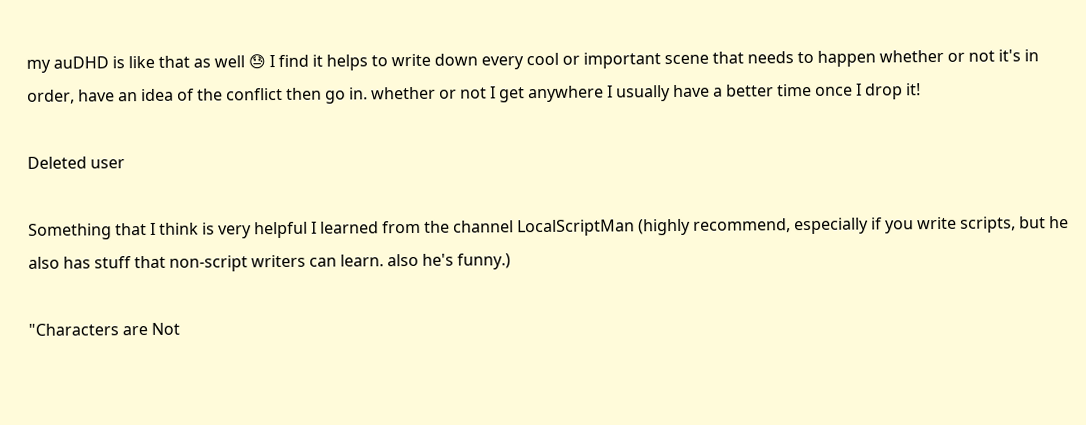my auDHD is like that as well 😓 I find it helps to write down every cool or important scene that needs to happen whether or not it's in order, have an idea of the conflict then go in. whether or not I get anywhere I usually have a better time once I drop it!

Deleted user

Something that I think is very helpful I learned from the channel LocalScriptMan (highly recommend, especially if you write scripts, but he also has stuff that non-script writers can learn. also he's funny.)

"Characters are Not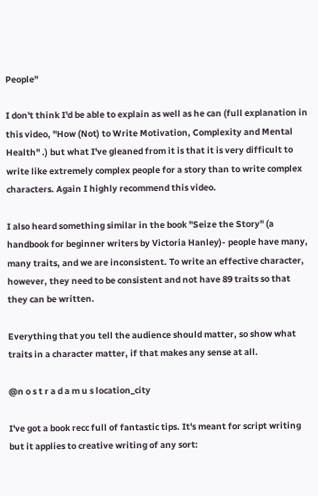People"

I don't think I'd be able to explain as well as he can (full explanation in this video, "How (Not) to Write Motivation, Complexity and Mental Health" .) but what I've gleaned from it is that it is very difficult to write like extremely complex people for a story than to write complex characters. Again I highly recommend this video.

I also heard something similar in the book "Seize the Story" (a handbook for beginner writers by Victoria Hanley)- people have many, many traits, and we are inconsistent. To write an effective character, however, they need to be consistent and not have 89 traits so that they can be written.

Everything that you tell the audience should matter, so show what traits in a character matter, if that makes any sense at all.

@n o s t r a d a m u s location_city

I've got a book recc full of fantastic tips. It's meant for script writing but it applies to creative writing of any sort: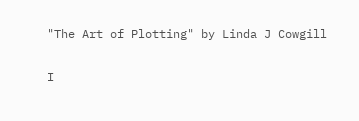"The Art of Plotting" by Linda J Cowgill

I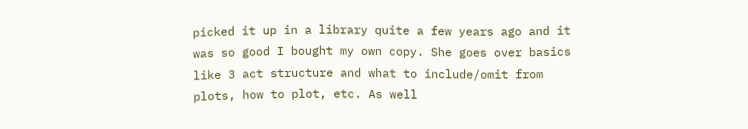picked it up in a library quite a few years ago and it was so good I bought my own copy. She goes over basics like 3 act structure and what to include/omit from plots, how to plot, etc. As well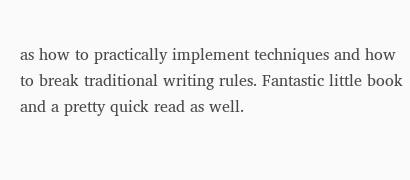as how to practically implement techniques and how to break traditional writing rules. Fantastic little book and a pretty quick read as well.